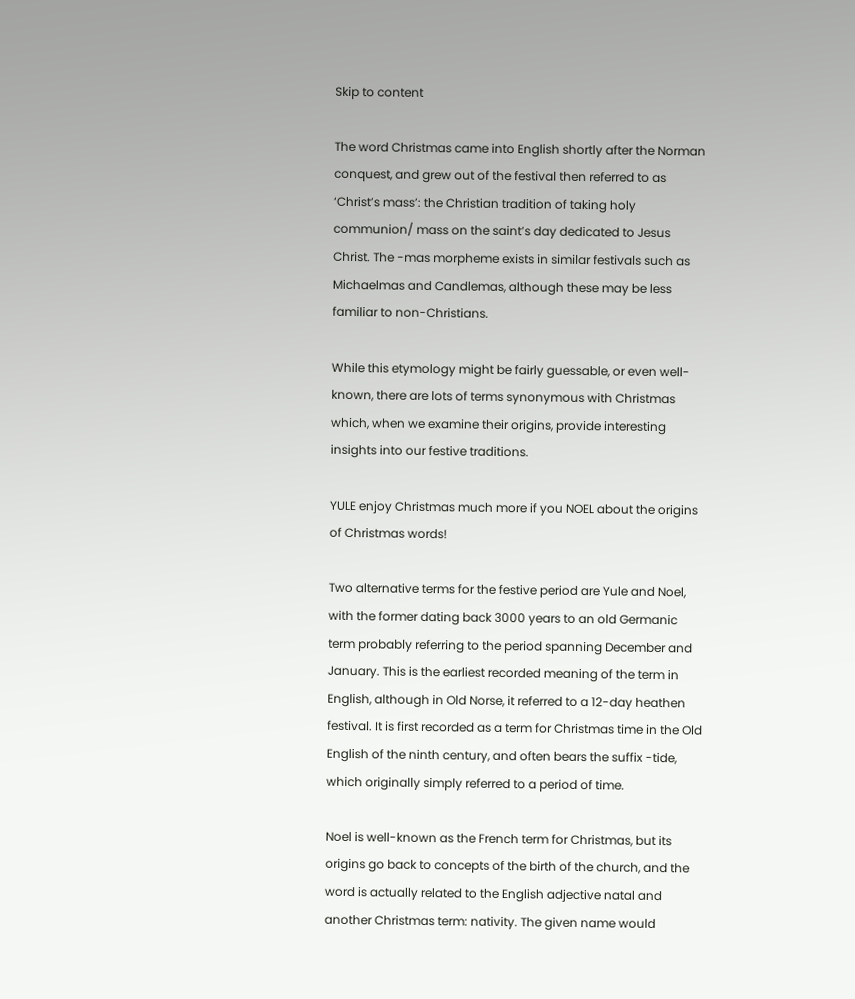Skip to content

The word Christmas came into English shortly after the Norman conquest, and grew out of the festival then referred to as ‘Christ’s mass’: the Christian tradition of taking holy communion/ mass on the saint’s day dedicated to Jesus Christ. The -mas morpheme exists in similar festivals such as Michaelmas and Candlemas, although these may be less familiar to non-Christians.

While this etymology might be fairly guessable, or even well-known, there are lots of terms synonymous with Christmas which, when we examine their origins, provide interesting insights into our festive traditions.

YULE enjoy Christmas much more if you NOEL about the origins of Christmas words!

Two alternative terms for the festive period are Yule and Noel, with the former dating back 3000 years to an old Germanic term probably referring to the period spanning December and January. This is the earliest recorded meaning of the term in English, although in Old Norse, it referred to a 12-day heathen festival. It is first recorded as a term for Christmas time in the Old English of the ninth century, and often bears the suffix -tide, which originally simply referred to a period of time.

Noel is well-known as the French term for Christmas, but its origins go back to concepts of the birth of the church, and the word is actually related to the English adjective natal and another Christmas term: nativity. The given name would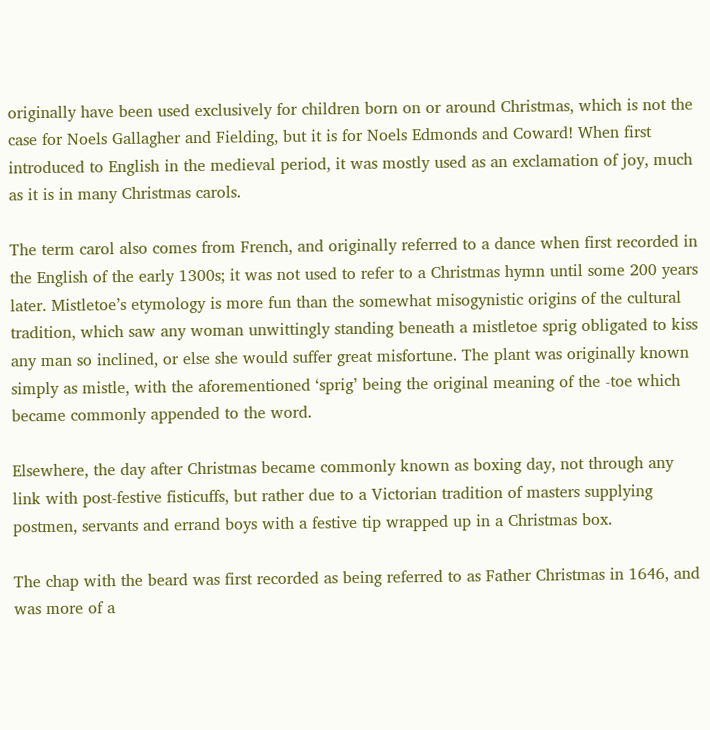originally have been used exclusively for children born on or around Christmas, which is not the case for Noels Gallagher and Fielding, but it is for Noels Edmonds and Coward! When first introduced to English in the medieval period, it was mostly used as an exclamation of joy, much as it is in many Christmas carols.

The term carol also comes from French, and originally referred to a dance when first recorded in the English of the early 1300s; it was not used to refer to a Christmas hymn until some 200 years later. Mistletoe’s etymology is more fun than the somewhat misogynistic origins of the cultural tradition, which saw any woman unwittingly standing beneath a mistletoe sprig obligated to kiss any man so inclined, or else she would suffer great misfortune. The plant was originally known simply as mistle, with the aforementioned ‘sprig’ being the original meaning of the -toe which became commonly appended to the word.

Elsewhere, the day after Christmas became commonly known as boxing day, not through any link with post-festive fisticuffs, but rather due to a Victorian tradition of masters supplying postmen, servants and errand boys with a festive tip wrapped up in a Christmas box.

The chap with the beard was first recorded as being referred to as Father Christmas in 1646, and was more of a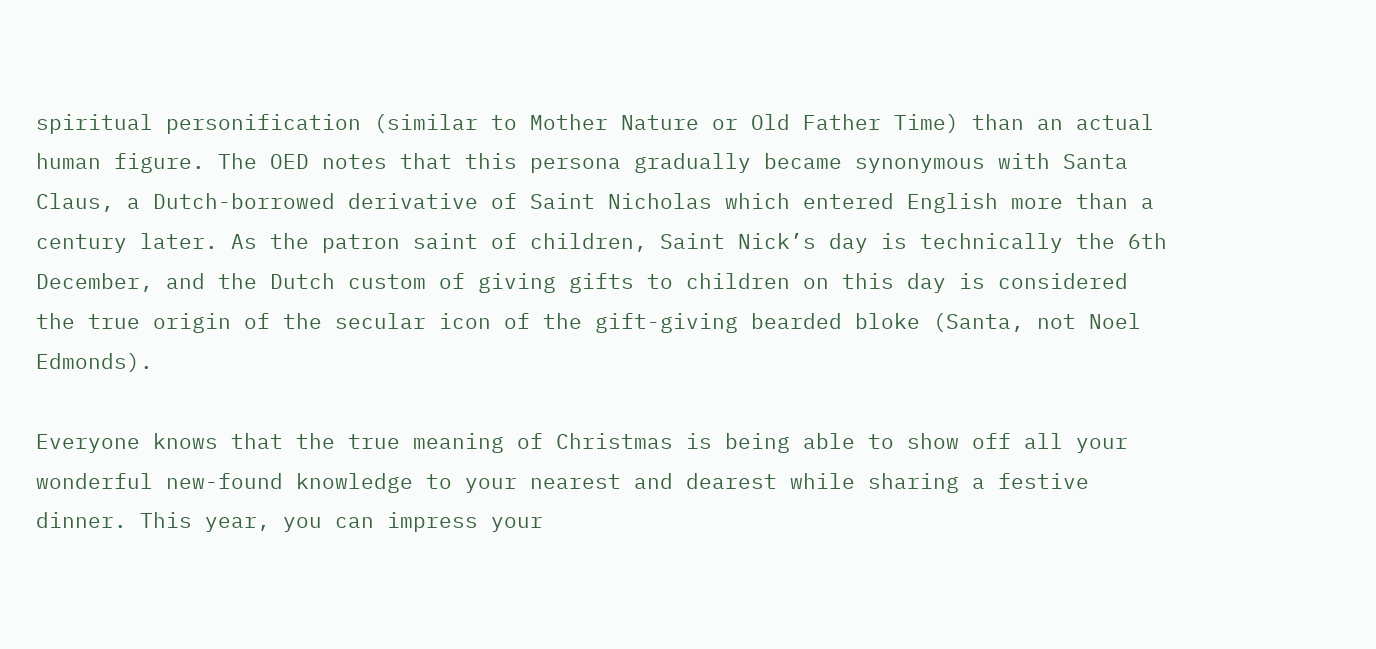spiritual personification (similar to Mother Nature or Old Father Time) than an actual human figure. The OED notes that this persona gradually became synonymous with Santa Claus, a Dutch-borrowed derivative of Saint Nicholas which entered English more than a century later. As the patron saint of children, Saint Nick’s day is technically the 6th December, and the Dutch custom of giving gifts to children on this day is considered the true origin of the secular icon of the gift-giving bearded bloke (Santa, not Noel Edmonds).

Everyone knows that the true meaning of Christmas is being able to show off all your wonderful new-found knowledge to your nearest and dearest while sharing a festive dinner. This year, you can impress your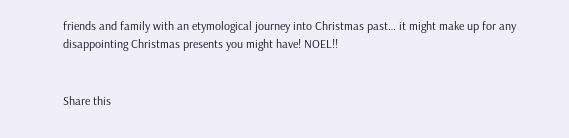friends and family with an etymological journey into Christmas past… it might make up for any disappointing Christmas presents you might have! NOEL!!


Share this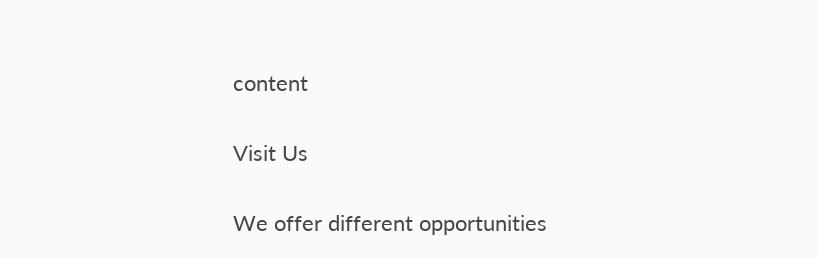content

Visit Us

We offer different opportunities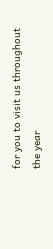for you to visit us throughout the year